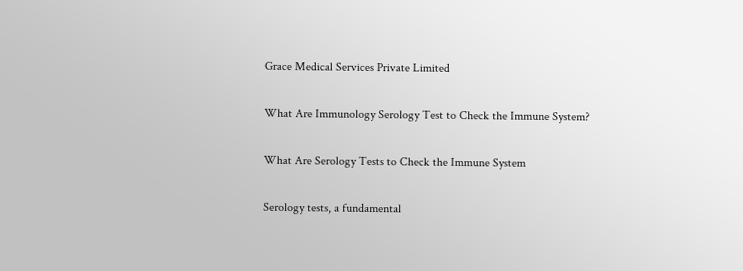Grace Medical Services Private Limited

What Are Immunology Serology Test to Check the Immune System?

What Are Serology Tests to Check the Immune System

Serology tests, a fundamental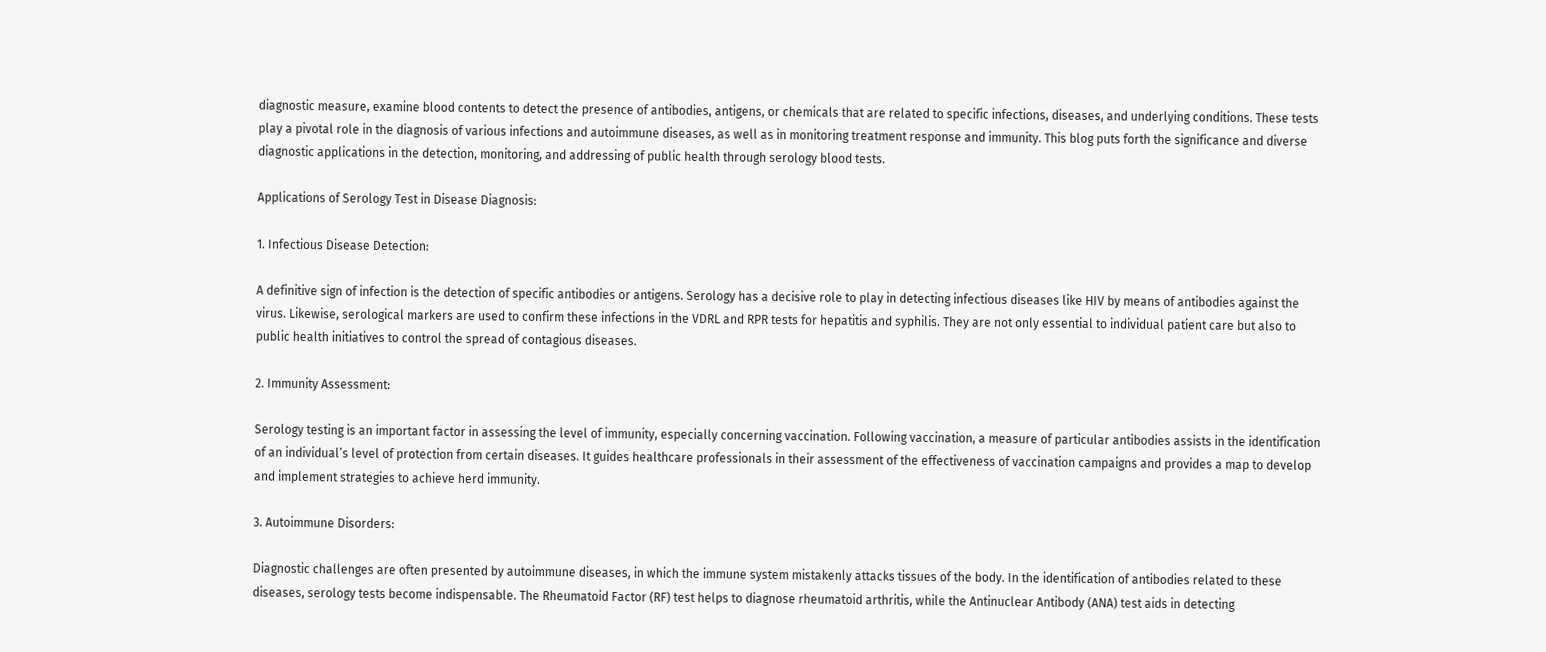diagnostic measure, examine blood contents to detect the presence of antibodies, antigens, or chemicals that are related to specific infections, diseases, and underlying conditions. These tests play a pivotal role in the diagnosis of various infections and autoimmune diseases, as well as in monitoring treatment response and immunity. This blog puts forth the significance and diverse diagnostic applications in the detection, monitoring, and addressing of public health through serology blood tests.

Applications of Serology Test in Disease Diagnosis:

1. Infectious Disease Detection:

A definitive sign of infection is the detection of specific antibodies or antigens. Serology has a decisive role to play in detecting infectious diseases like HIV by means of antibodies against the virus. Likewise, serological markers are used to confirm these infections in the VDRL and RPR tests for hepatitis and syphilis. They are not only essential to individual patient care but also to public health initiatives to control the spread of contagious diseases.

2. Immunity Assessment:

Serology testing is an important factor in assessing the level of immunity, especially concerning vaccination. Following vaccination, a measure of particular antibodies assists in the identification of an individual’s level of protection from certain diseases. It guides healthcare professionals in their assessment of the effectiveness of vaccination campaigns and provides a map to develop and implement strategies to achieve herd immunity.

3. Autoimmune Disorders:

Diagnostic challenges are often presented by autoimmune diseases, in which the immune system mistakenly attacks tissues of the body. In the identification of antibodies related to these diseases, serology tests become indispensable. The Rheumatoid Factor (RF) test helps to diagnose rheumatoid arthritis, while the Antinuclear Antibody (ANA) test aids in detecting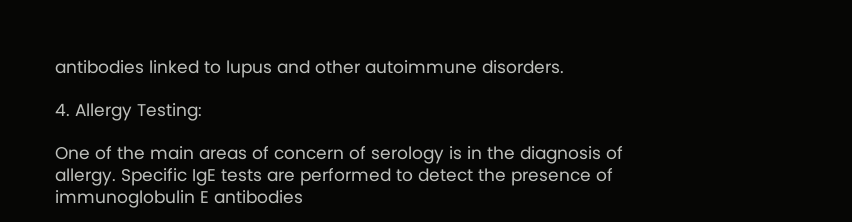antibodies linked to lupus and other autoimmune disorders.

4. Allergy Testing:

One of the main areas of concern of serology is in the diagnosis of allergy. Specific IgE tests are performed to detect the presence of immunoglobulin E antibodies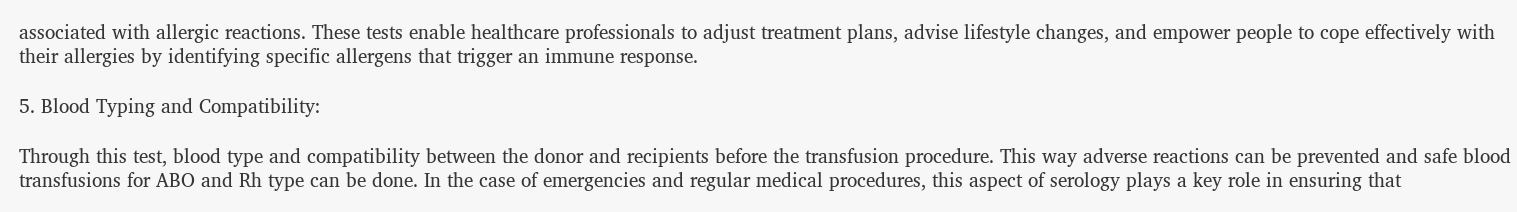associated with allergic reactions. These tests enable healthcare professionals to adjust treatment plans, advise lifestyle changes, and empower people to cope effectively with their allergies by identifying specific allergens that trigger an immune response.

5. Blood Typing and Compatibility:

Through this test, blood type and compatibility between the donor and recipients before the transfusion procedure. This way adverse reactions can be prevented and safe blood transfusions for ABO and Rh type can be done. In the case of emergencies and regular medical procedures, this aspect of serology plays a key role in ensuring that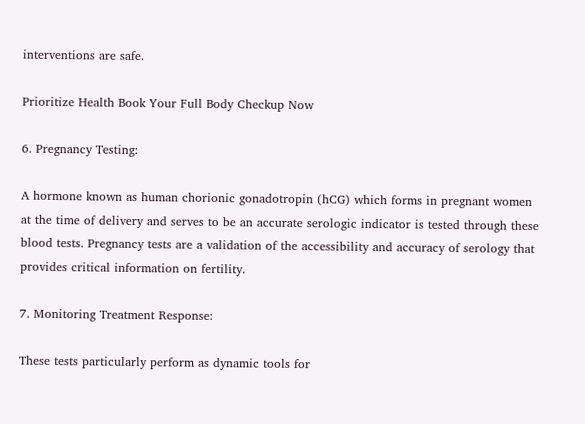interventions are safe.

Prioritize Health Book Your Full Body Checkup Now

6. Pregnancy Testing:

A hormone known as human chorionic gonadotropin (hCG) which forms in pregnant women at the time of delivery and serves to be an accurate serologic indicator is tested through these blood tests. Pregnancy tests are a validation of the accessibility and accuracy of serology that provides critical information on fertility.

7. Monitoring Treatment Response:

These tests particularly perform as dynamic tools for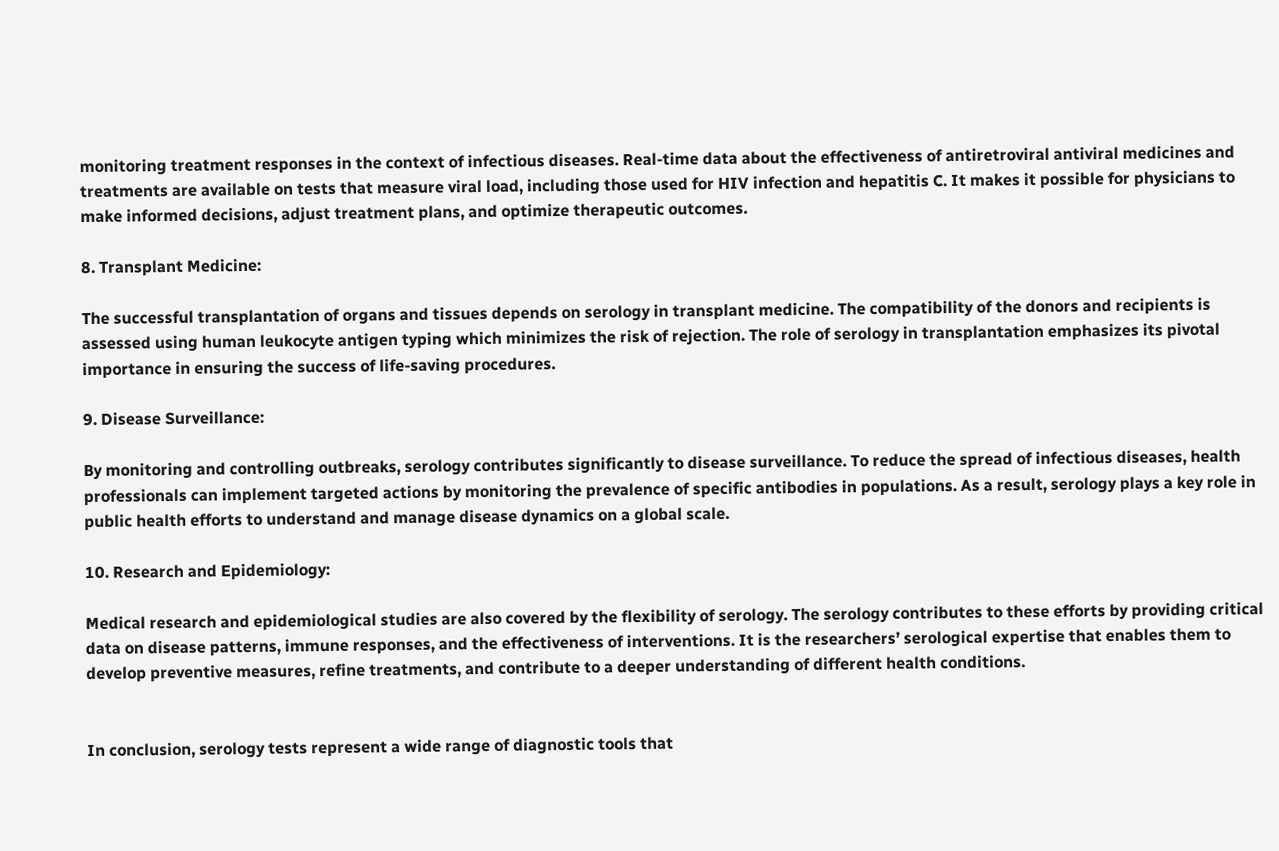monitoring treatment responses in the context of infectious diseases. Real-time data about the effectiveness of antiretroviral antiviral medicines and treatments are available on tests that measure viral load, including those used for HIV infection and hepatitis C. It makes it possible for physicians to make informed decisions, adjust treatment plans, and optimize therapeutic outcomes.

8. Transplant Medicine:

The successful transplantation of organs and tissues depends on serology in transplant medicine. The compatibility of the donors and recipients is assessed using human leukocyte antigen typing which minimizes the risk of rejection. The role of serology in transplantation emphasizes its pivotal importance in ensuring the success of life-saving procedures.

9. Disease Surveillance:

By monitoring and controlling outbreaks, serology contributes significantly to disease surveillance. To reduce the spread of infectious diseases, health professionals can implement targeted actions by monitoring the prevalence of specific antibodies in populations. As a result, serology plays a key role in public health efforts to understand and manage disease dynamics on a global scale.

10. Research and Epidemiology:

Medical research and epidemiological studies are also covered by the flexibility of serology. The serology contributes to these efforts by providing critical data on disease patterns, immune responses, and the effectiveness of interventions. It is the researchers’ serological expertise that enables them to develop preventive measures, refine treatments, and contribute to a deeper understanding of different health conditions.


In conclusion, serology tests represent a wide range of diagnostic tools that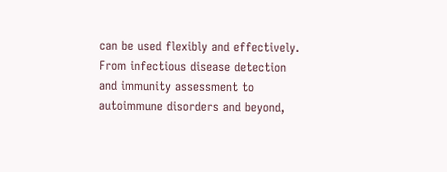can be used flexibly and effectively. From infectious disease detection and immunity assessment to autoimmune disorders and beyond,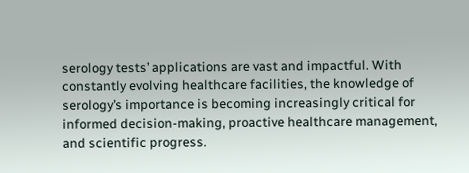serology tests’ applications are vast and impactful. With constantly evolving healthcare facilities, the knowledge of serology’s importance is becoming increasingly critical for informed decision-making, proactive healthcare management, and scientific progress.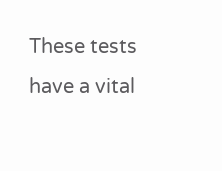These tests have a vital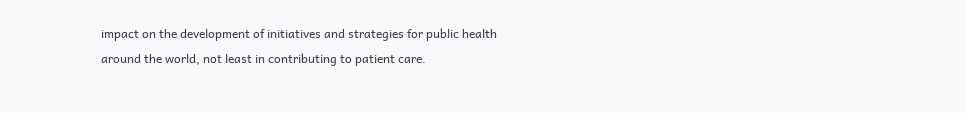impact on the development of initiatives and strategies for public health around the world, not least in contributing to patient care.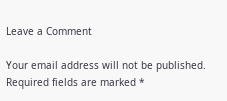Leave a Comment

Your email address will not be published. Required fields are marked *